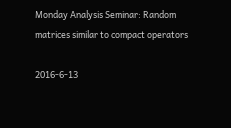Monday Analysis Seminar: Random matrices similar to compact operators

2016-6-13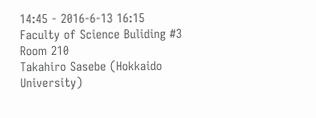14:45 - 2016-6-13 16:15
Faculty of Science Buliding #3 Room 210
Takahiro Sasebe (Hokkaido University)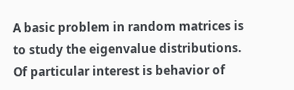A basic problem in random matrices is to study the eigenvalue distributions. Of particular interest is behavior of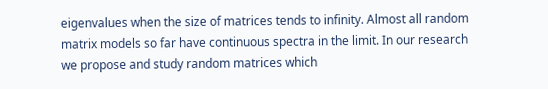eigenvalues when the size of matrices tends to infinity. Almost all random matrix models so far have continuous spectra in the limit. In our research we propose and study random matrices which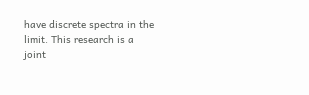have discrete spectra in the limit. This research is a joint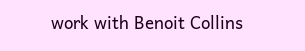work with Benoit Collins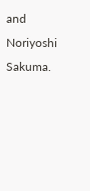and Noriyoshi Sakuma.